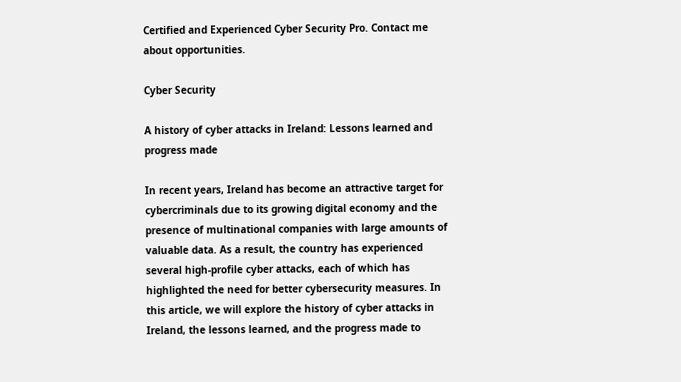Certified and Experienced Cyber Security Pro. Contact me about opportunities.

Cyber Security

A history of cyber attacks in Ireland: Lessons learned and progress made

In recent years, Ireland has become an attractive target for cybercriminals due to its growing digital economy and the presence of multinational companies with large amounts of valuable data. As a result, the country has experienced several high-profile cyber attacks, each of which has highlighted the need for better cybersecurity measures. In this article, we will explore the history of cyber attacks in Ireland, the lessons learned, and the progress made to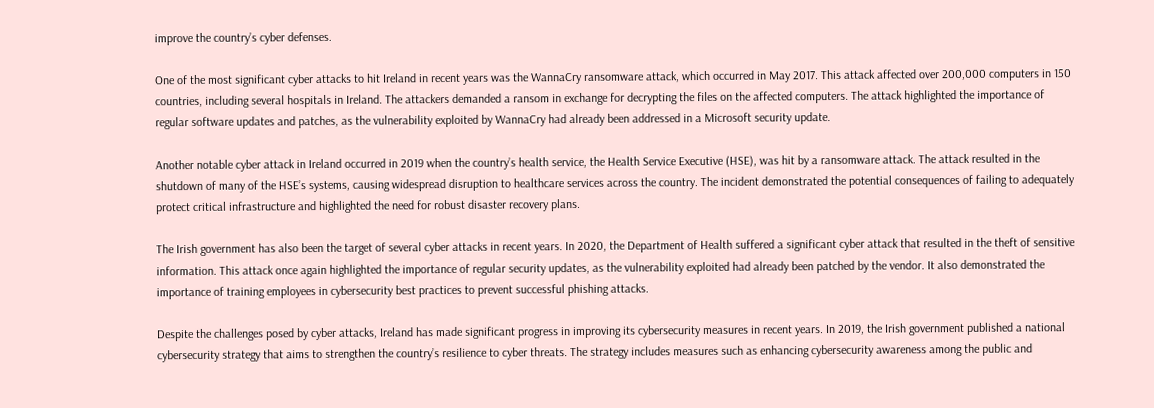improve the country’s cyber defenses.

One of the most significant cyber attacks to hit Ireland in recent years was the WannaCry ransomware attack, which occurred in May 2017. This attack affected over 200,000 computers in 150 countries, including several hospitals in Ireland. The attackers demanded a ransom in exchange for decrypting the files on the affected computers. The attack highlighted the importance of regular software updates and patches, as the vulnerability exploited by WannaCry had already been addressed in a Microsoft security update.

Another notable cyber attack in Ireland occurred in 2019 when the country’s health service, the Health Service Executive (HSE), was hit by a ransomware attack. The attack resulted in the shutdown of many of the HSE’s systems, causing widespread disruption to healthcare services across the country. The incident demonstrated the potential consequences of failing to adequately protect critical infrastructure and highlighted the need for robust disaster recovery plans.

The Irish government has also been the target of several cyber attacks in recent years. In 2020, the Department of Health suffered a significant cyber attack that resulted in the theft of sensitive information. This attack once again highlighted the importance of regular security updates, as the vulnerability exploited had already been patched by the vendor. It also demonstrated the importance of training employees in cybersecurity best practices to prevent successful phishing attacks.

Despite the challenges posed by cyber attacks, Ireland has made significant progress in improving its cybersecurity measures in recent years. In 2019, the Irish government published a national cybersecurity strategy that aims to strengthen the country’s resilience to cyber threats. The strategy includes measures such as enhancing cybersecurity awareness among the public and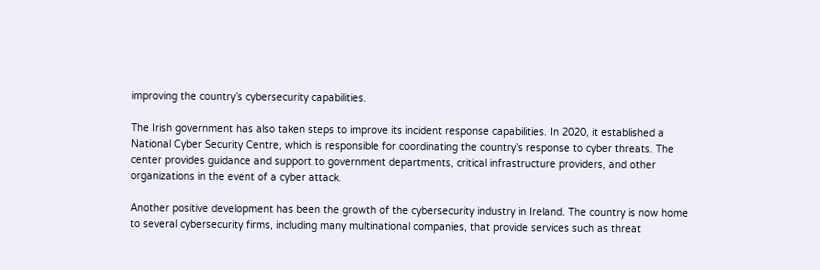improving the country’s cybersecurity capabilities.

The Irish government has also taken steps to improve its incident response capabilities. In 2020, it established a National Cyber Security Centre, which is responsible for coordinating the country’s response to cyber threats. The center provides guidance and support to government departments, critical infrastructure providers, and other organizations in the event of a cyber attack.

Another positive development has been the growth of the cybersecurity industry in Ireland. The country is now home to several cybersecurity firms, including many multinational companies, that provide services such as threat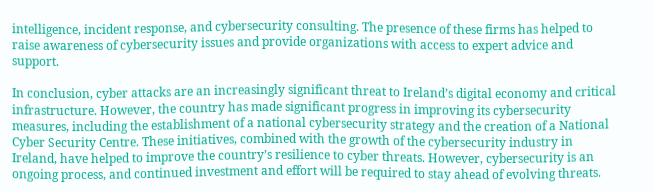intelligence, incident response, and cybersecurity consulting. The presence of these firms has helped to raise awareness of cybersecurity issues and provide organizations with access to expert advice and support.

In conclusion, cyber attacks are an increasingly significant threat to Ireland’s digital economy and critical infrastructure. However, the country has made significant progress in improving its cybersecurity measures, including the establishment of a national cybersecurity strategy and the creation of a National Cyber Security Centre. These initiatives, combined with the growth of the cybersecurity industry in Ireland, have helped to improve the country’s resilience to cyber threats. However, cybersecurity is an ongoing process, and continued investment and effort will be required to stay ahead of evolving threats.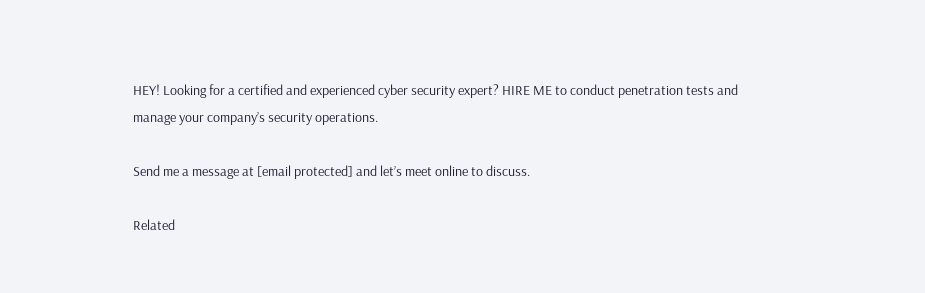HEY! Looking for a certified and experienced cyber security expert? HIRE ME to conduct penetration tests and manage your company’s security operations.

Send me a message at [email protected] and let’s meet online to discuss.

Related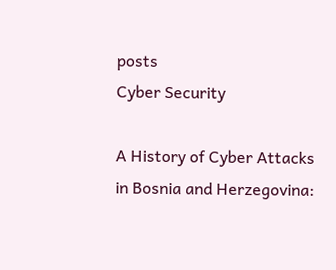posts
Cyber Security

A History of Cyber Attacks in Bosnia and Herzegovina: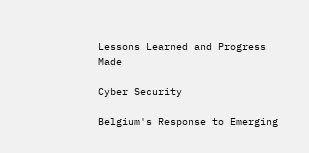Lessons Learned and Progress Made

Cyber Security

Belgium's Response to Emerging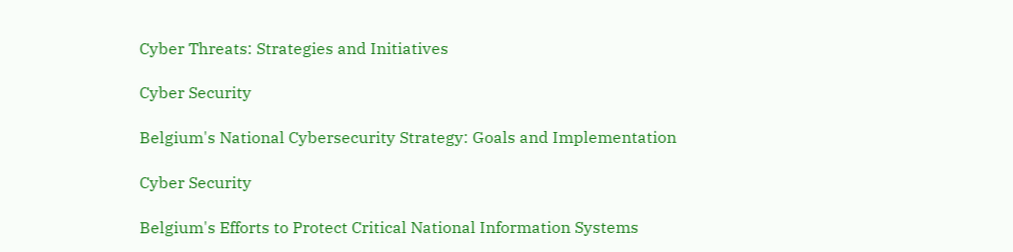Cyber Threats: Strategies and Initiatives

Cyber Security

Belgium's National Cybersecurity Strategy: Goals and Implementation

Cyber Security

Belgium's Efforts to Protect Critical National Information Systems